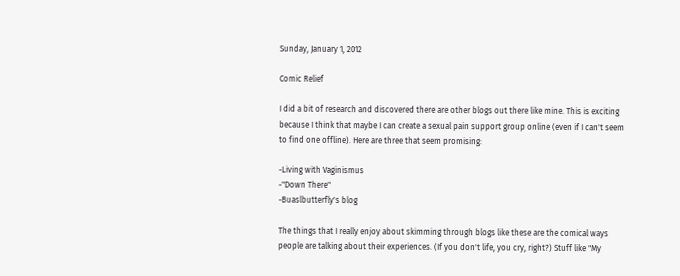Sunday, January 1, 2012

Comic Relief

I did a bit of research and discovered there are other blogs out there like mine. This is exciting because I think that maybe I can create a sexual pain support group online (even if I can't seem to find one offline). Here are three that seem promising:

-Living with Vaginismus
-"Down There"
-Buaslbutterfly's blog

The things that I really enjoy about skimming through blogs like these are the comical ways people are talking about their experiences. (If you don't life, you cry, right?) Stuff like "My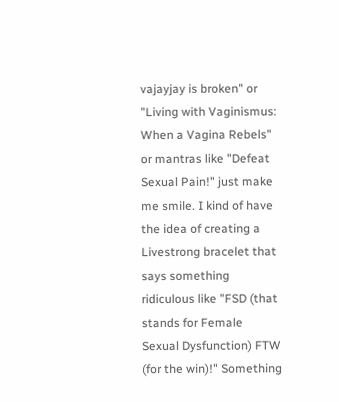vajayjay is broken" or "Living with Vaginismus: When a Vagina Rebels" or mantras like "Defeat Sexual Pain!" just make me smile. I kind of have the idea of creating a Livestrong bracelet that says something ridiculous like "FSD (that stands for Female Sexual Dysfunction) FTW (for the win)!" Something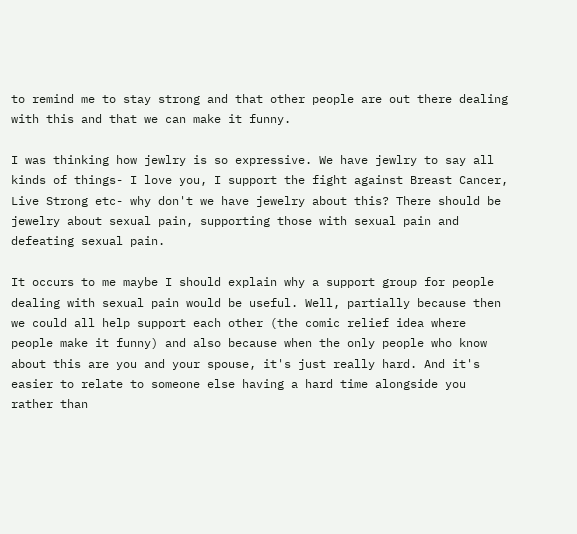to remind me to stay strong and that other people are out there dealing with this and that we can make it funny.

I was thinking how jewlry is so expressive. We have jewlry to say all kinds of things- I love you, I support the fight against Breast Cancer, Live Strong etc- why don't we have jewelry about this? There should be jewelry about sexual pain, supporting those with sexual pain and defeating sexual pain.

It occurs to me maybe I should explain why a support group for people dealing with sexual pain would be useful. Well, partially because then we could all help support each other (the comic relief idea where people make it funny) and also because when the only people who know about this are you and your spouse, it's just really hard. And it's easier to relate to someone else having a hard time alongside you rather than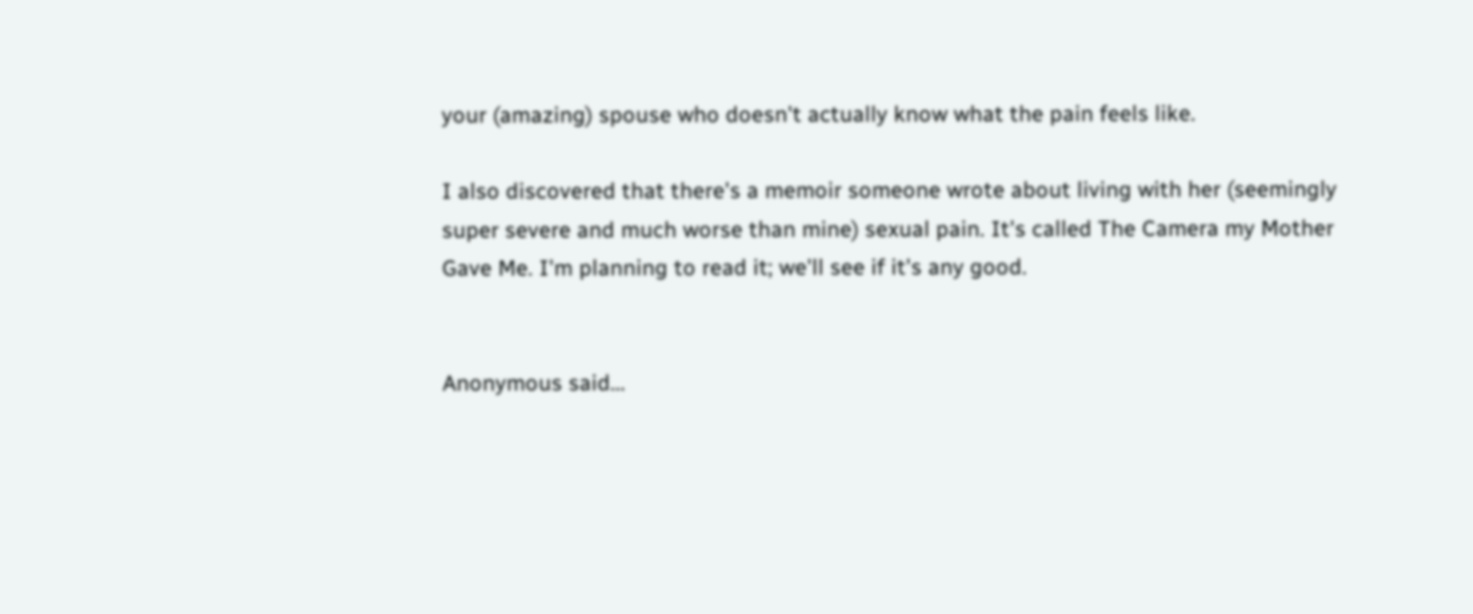your (amazing) spouse who doesn't actually know what the pain feels like.

I also discovered that there's a memoir someone wrote about living with her (seemingly super severe and much worse than mine) sexual pain. It's called The Camera my Mother Gave Me. I'm planning to read it; we'll see if it's any good.


Anonymous said...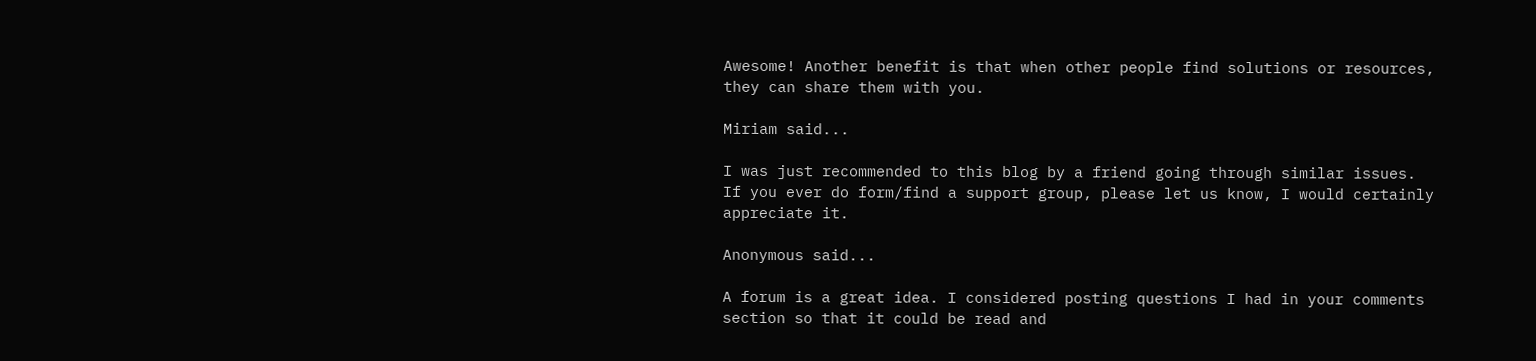Awesome! Another benefit is that when other people find solutions or resources, they can share them with you.

Miriam said...

I was just recommended to this blog by a friend going through similar issues. If you ever do form/find a support group, please let us know, I would certainly appreciate it.

Anonymous said...

A forum is a great idea. I considered posting questions I had in your comments section so that it could be read and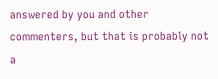answered by you and other commenters, but that is probably not a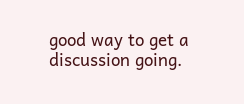good way to get a discussion going.